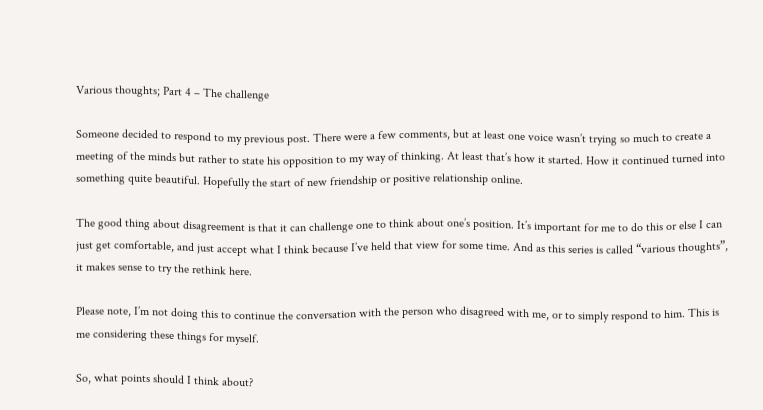Various thoughts; Part 4 – The challenge

Someone decided to respond to my previous post. There were a few comments, but at least one voice wasn’t trying so much to create a meeting of the minds but rather to state his opposition to my way of thinking. At least that’s how it started. How it continued turned into something quite beautiful. Hopefully the start of new friendship or positive relationship online.

The good thing about disagreement is that it can challenge one to think about one’s position. It’s important for me to do this or else I can just get comfortable, and just accept what I think because I’ve held that view for some time. And as this series is called “various thoughts”, it makes sense to try the rethink here.

Please note, I’m not doing this to continue the conversation with the person who disagreed with me, or to simply respond to him. This is me considering these things for myself.

So, what points should I think about?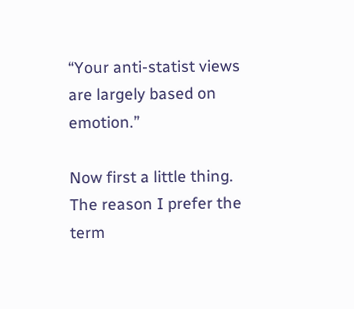“Your anti-statist views are largely based on emotion.”

Now first a little thing. The reason I prefer the term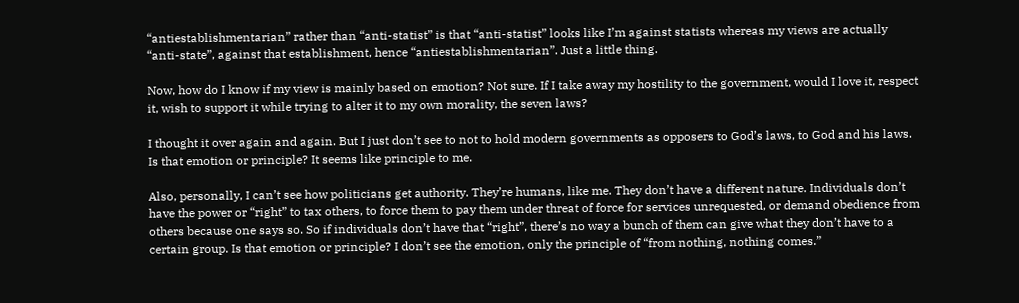“antiestablishmentarian” rather than “anti-statist” is that “anti-statist” looks like I’m against statists whereas my views are actually “anti-state”, against that establishment, hence “antiestablishmentarian”. Just a little thing.

Now, how do I know if my view is mainly based on emotion? Not sure. If I take away my hostility to the government, would I love it, respect it, wish to support it while trying to alter it to my own morality, the seven laws?

I thought it over again and again. But I just don’t see to not to hold modern governments as opposers to God’s laws, to God and his laws. Is that emotion or principle? It seems like principle to me.

Also, personally, I can’t see how politicians get authority. They’re humans, like me. They don’t have a different nature. Individuals don’t have the power or “right” to tax others, to force them to pay them under threat of force for services unrequested, or demand obedience from others because one says so. So if individuals don’t have that “right”, there’s no way a bunch of them can give what they don’t have to a certain group. Is that emotion or principle? I don’t see the emotion, only the principle of “from nothing, nothing comes.”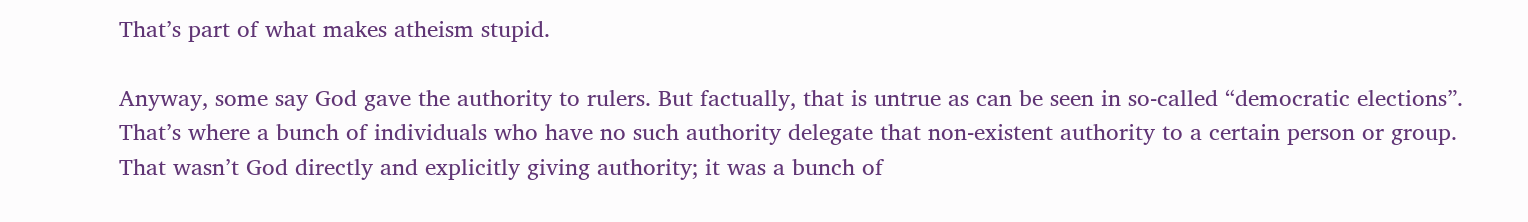That’s part of what makes atheism stupid.

Anyway, some say God gave the authority to rulers. But factually, that is untrue as can be seen in so-called “democratic elections”. That’s where a bunch of individuals who have no such authority delegate that non-existent authority to a certain person or group. That wasn’t God directly and explicitly giving authority; it was a bunch of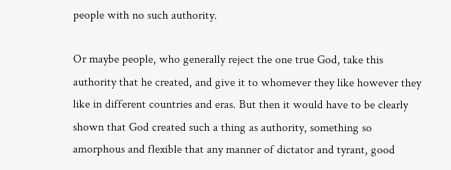people with no such authority.

Or maybe people, who generally reject the one true God, take this authority that he created, and give it to whomever they like however they like in different countries and eras. But then it would have to be clearly shown that God created such a thing as authority, something so amorphous and flexible that any manner of dictator and tyrant, good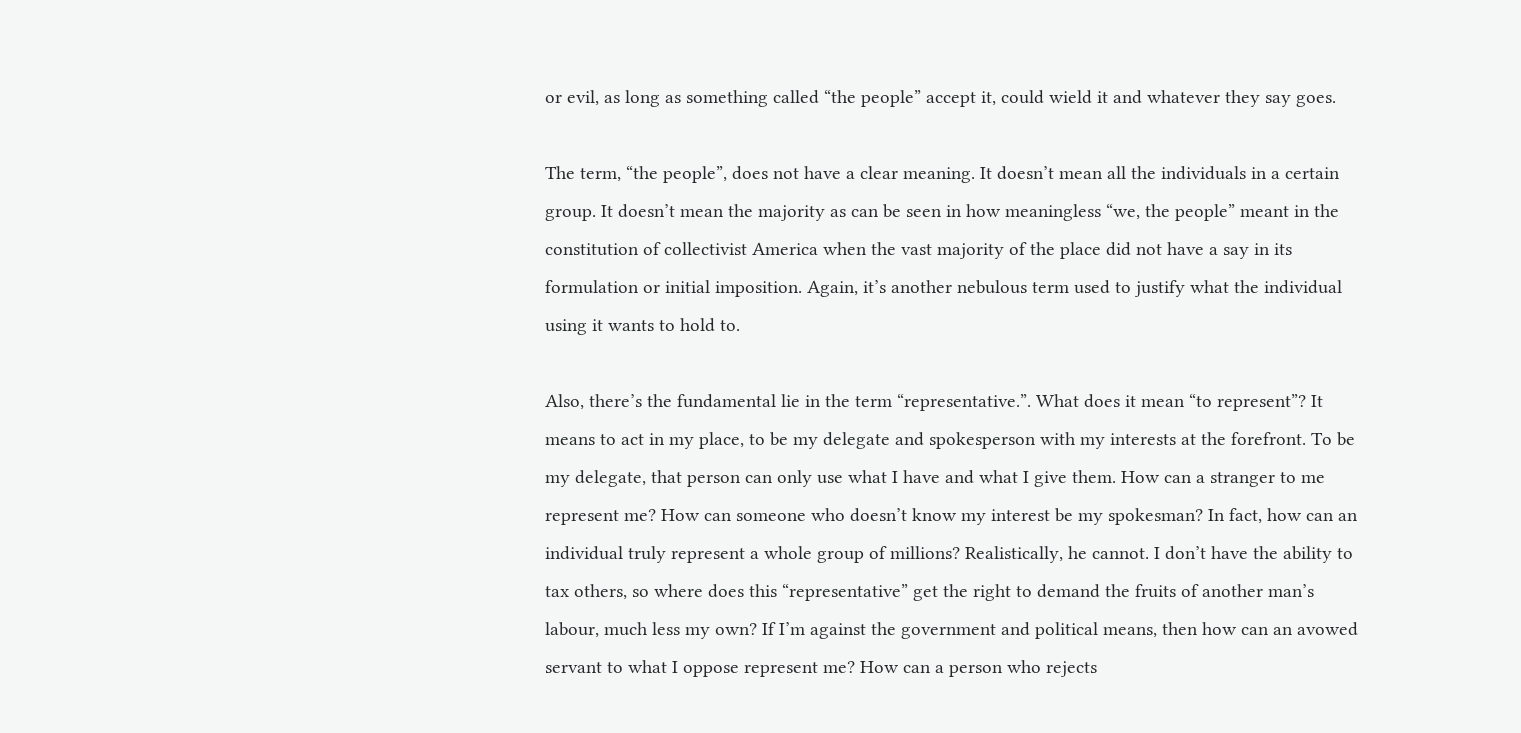or evil, as long as something called “the people” accept it, could wield it and whatever they say goes.

The term, “the people”, does not have a clear meaning. It doesn’t mean all the individuals in a certain group. It doesn’t mean the majority as can be seen in how meaningless “we, the people” meant in the constitution of collectivist America when the vast majority of the place did not have a say in its formulation or initial imposition. Again, it’s another nebulous term used to justify what the individual using it wants to hold to.

Also, there’s the fundamental lie in the term “representative.”. What does it mean “to represent”? It means to act in my place, to be my delegate and spokesperson with my interests at the forefront. To be my delegate, that person can only use what I have and what I give them. How can a stranger to me represent me? How can someone who doesn’t know my interest be my spokesman? In fact, how can an individual truly represent a whole group of millions? Realistically, he cannot. I don’t have the ability to tax others, so where does this “representative” get the right to demand the fruits of another man’s labour, much less my own? If I’m against the government and political means, then how can an avowed servant to what I oppose represent me? How can a person who rejects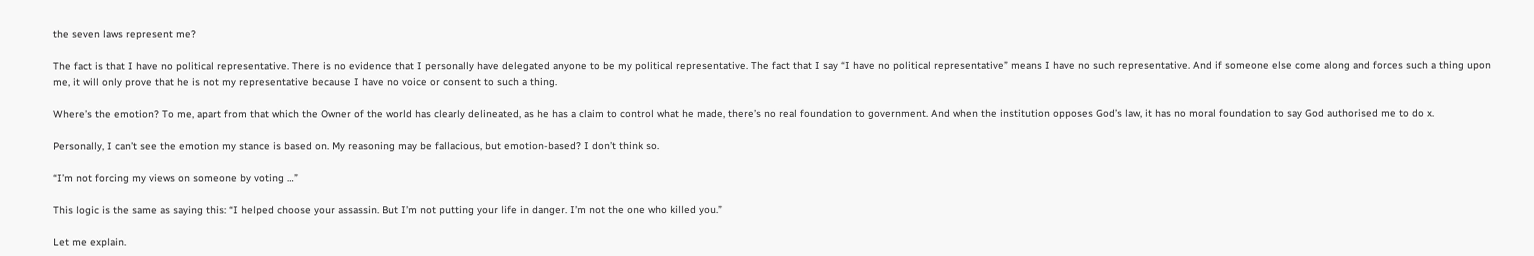the seven laws represent me?

The fact is that I have no political representative. There is no evidence that I personally have delegated anyone to be my political representative. The fact that I say “I have no political representative” means I have no such representative. And if someone else come along and forces such a thing upon me, it will only prove that he is not my representative because I have no voice or consent to such a thing.

Where’s the emotion? To me, apart from that which the Owner of the world has clearly delineated, as he has a claim to control what he made, there’s no real foundation to government. And when the institution opposes God’s law, it has no moral foundation to say God authorised me to do x.

Personally, I can’t see the emotion my stance is based on. My reasoning may be fallacious, but emotion-based? I don’t think so.

“I’m not forcing my views on someone by voting …”

This logic is the same as saying this: “I helped choose your assassin. But I’m not putting your life in danger. I’m not the one who killed you.”

Let me explain.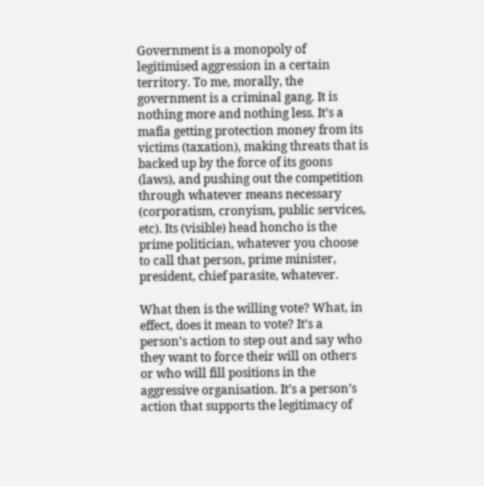Government is a monopoly of legitimised aggression in a certain territory. To me, morally, the government is a criminal gang. It is nothing more and nothing less. It’s a mafia getting protection money from its victims (taxation), making threats that is backed up by the force of its goons (laws), and pushing out the competition through whatever means necessary (corporatism, cronyism, public services, etc). Its (visible) head honcho is the prime politician, whatever you choose to call that person, prime minister, president, chief parasite, whatever.

What then is the willing vote? What, in effect, does it mean to vote? It’s a person’s action to step out and say who they want to force their will on others or who will fill positions in the aggressive organisation. It’s a person’s action that supports the legitimacy of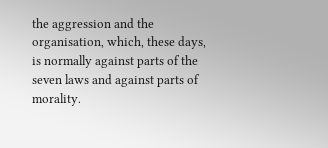the aggression and the organisation, which, these days, is normally against parts of the seven laws and against parts of morality.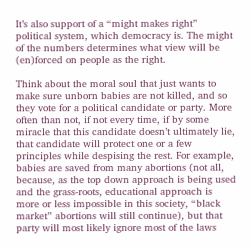It’s also support of a “might makes right” political system, which democracy is. The might of the numbers determines what view will be (en)forced on people as the right.

Think about the moral soul that just wants to make sure unborn babies are not killed, and so they vote for a political candidate or party. More often than not, if not every time, if by some miracle that this candidate doesn’t ultimately lie, that candidate will protect one or a few principles while despising the rest. For example, babies are saved from many abortions (not all, because, as the top down approach is being used and the grass-roots, educational approach is more or less impossible in this society, “black market” abortions will still continue), but that party will most likely ignore most of the laws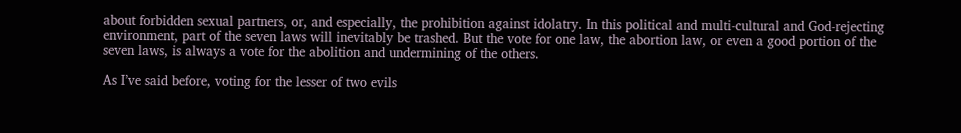about forbidden sexual partners, or, and especially, the prohibition against idolatry. In this political and multi-cultural and God-rejecting environment, part of the seven laws will inevitably be trashed. But the vote for one law, the abortion law, or even a good portion of the seven laws, is always a vote for the abolition and undermining of the others.

As I’ve said before, voting for the lesser of two evils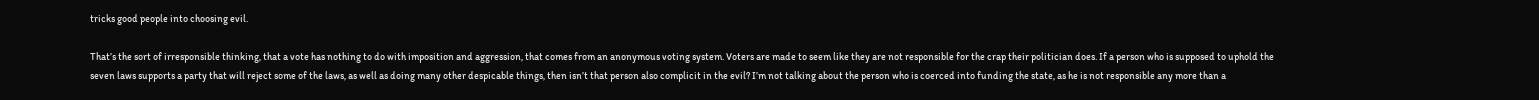tricks good people into choosing evil.

That’s the sort of irresponsible thinking, that a vote has nothing to do with imposition and aggression, that comes from an anonymous voting system. Voters are made to seem like they are not responsible for the crap their politician does. If a person who is supposed to uphold the seven laws supports a party that will reject some of the laws, as well as doing many other despicable things, then isn’t that person also complicit in the evil? I’m not talking about the person who is coerced into funding the state, as he is not responsible any more than a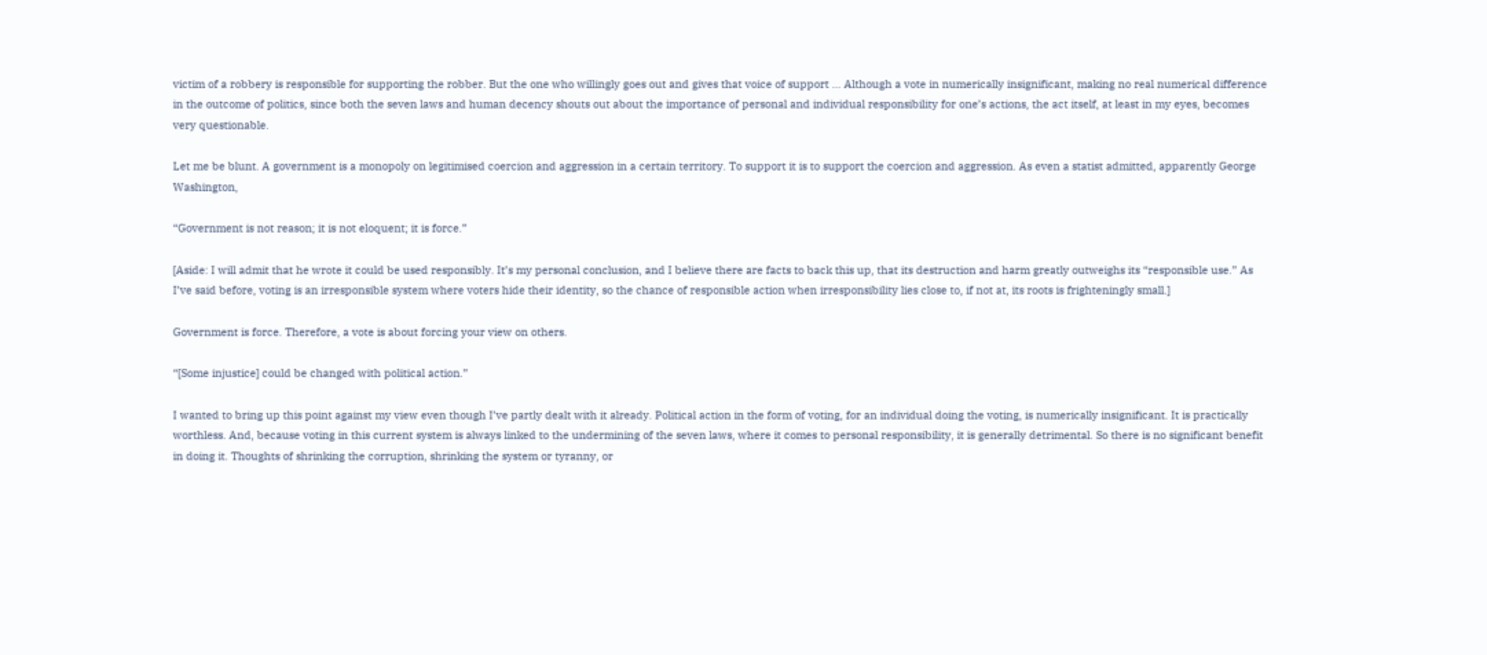victim of a robbery is responsible for supporting the robber. But the one who willingly goes out and gives that voice of support … Although a vote in numerically insignificant, making no real numerical difference in the outcome of politics, since both the seven laws and human decency shouts out about the importance of personal and individual responsibility for one’s actions, the act itself, at least in my eyes, becomes very questionable.

Let me be blunt. A government is a monopoly on legitimised coercion and aggression in a certain territory. To support it is to support the coercion and aggression. As even a statist admitted, apparently George Washington,

“Government is not reason; it is not eloquent; it is force.”

[Aside: I will admit that he wrote it could be used responsibly. It’s my personal conclusion, and I believe there are facts to back this up, that its destruction and harm greatly outweighs its “responsible use.” As I’ve said before, voting is an irresponsible system where voters hide their identity, so the chance of responsible action when irresponsibility lies close to, if not at, its roots is frighteningly small.]

Government is force. Therefore, a vote is about forcing your view on others.

“[Some injustice] could be changed with political action.”

I wanted to bring up this point against my view even though I’ve partly dealt with it already. Political action in the form of voting, for an individual doing the voting, is numerically insignificant. It is practically worthless. And, because voting in this current system is always linked to the undermining of the seven laws, where it comes to personal responsibility, it is generally detrimental. So there is no significant benefit in doing it. Thoughts of shrinking the corruption, shrinking the system or tyranny, or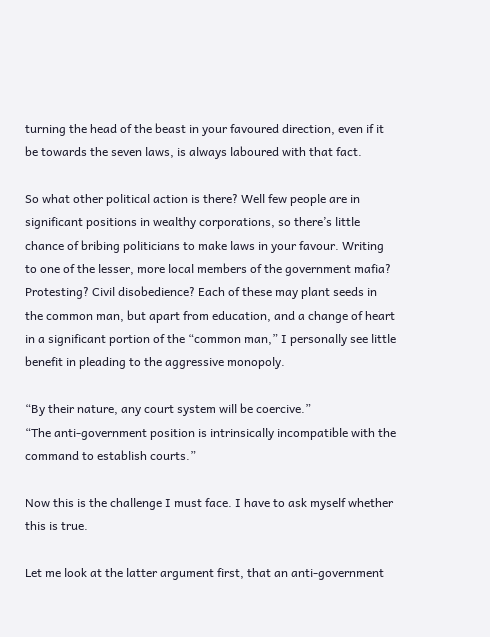turning the head of the beast in your favoured direction, even if it be towards the seven laws, is always laboured with that fact.

So what other political action is there? Well few people are in significant positions in wealthy corporations, so there’s little chance of bribing politicians to make laws in your favour. Writing to one of the lesser, more local members of the government mafia? Protesting? Civil disobedience? Each of these may plant seeds in the common man, but apart from education, and a change of heart in a significant portion of the “common man,” I personally see little benefit in pleading to the aggressive monopoly.

“By their nature, any court system will be coercive.”
“The anti-government position is intrinsically incompatible with the command to establish courts.”

Now this is the challenge I must face. I have to ask myself whether this is true.

Let me look at the latter argument first, that an anti-government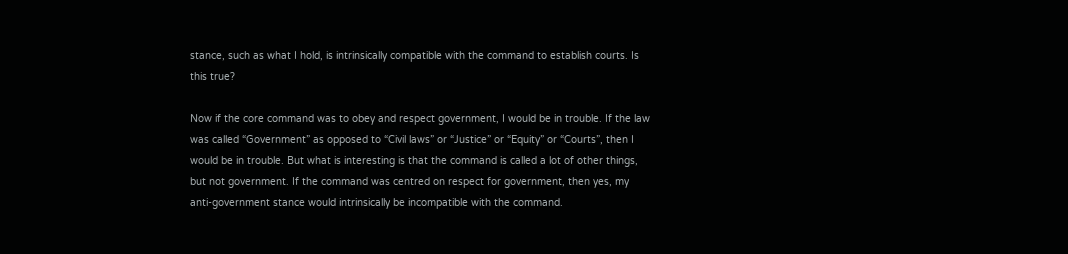stance, such as what I hold, is intrinsically compatible with the command to establish courts. Is this true?

Now if the core command was to obey and respect government, I would be in trouble. If the law was called “Government” as opposed to “Civil laws” or “Justice” or “Equity” or “Courts”, then I would be in trouble. But what is interesting is that the command is called a lot of other things, but not government. If the command was centred on respect for government, then yes, my anti-government stance would intrinsically be incompatible with the command.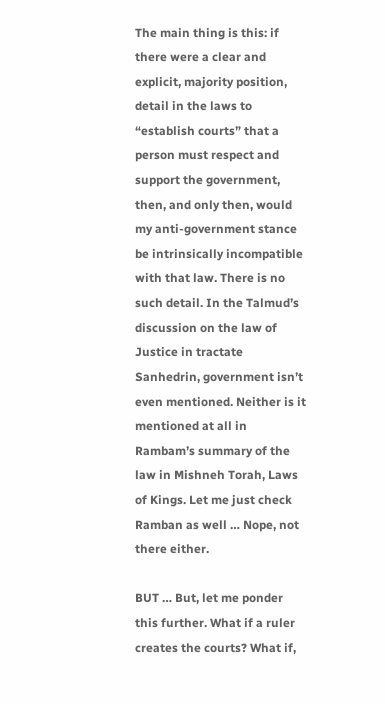The main thing is this: if there were a clear and explicit, majority position, detail in the laws to “establish courts” that a person must respect and support the government, then, and only then, would my anti-government stance be intrinsically incompatible with that law. There is no such detail. In the Talmud’s discussion on the law of Justice in tractate Sanhedrin, government isn’t even mentioned. Neither is it mentioned at all in Rambam’s summary of the law in Mishneh Torah, Laws of Kings. Let me just check Ramban as well … Nope, not there either.

BUT … But, let me ponder this further. What if a ruler creates the courts? What if,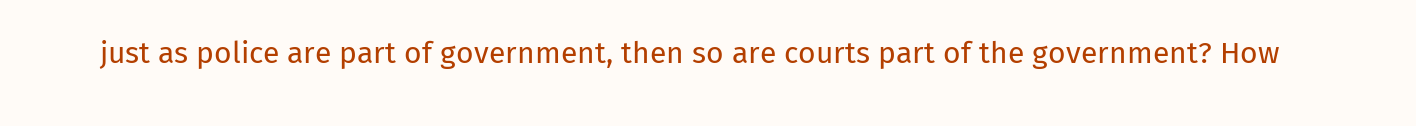just as police are part of government, then so are courts part of the government? How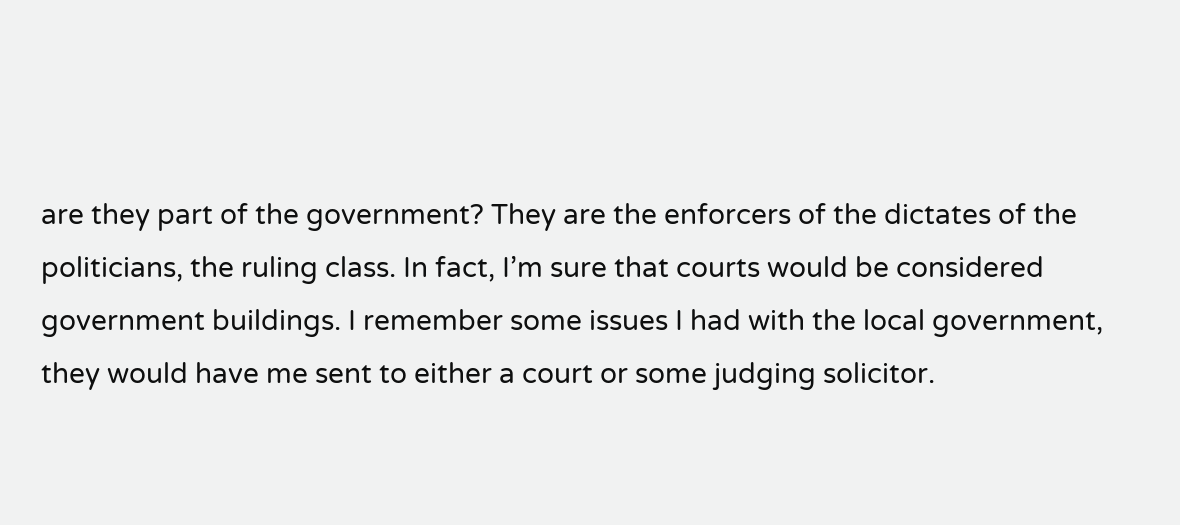are they part of the government? They are the enforcers of the dictates of the politicians, the ruling class. In fact, I’m sure that courts would be considered government buildings. I remember some issues I had with the local government, they would have me sent to either a court or some judging solicitor.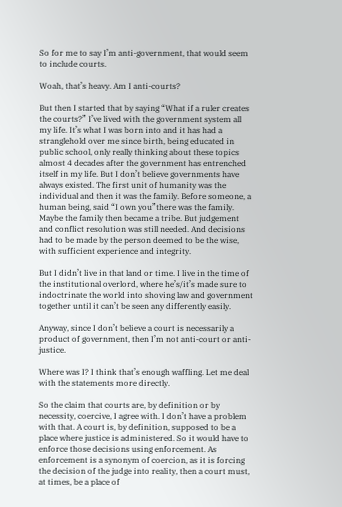So for me to say I’m anti-government, that would seem to include courts.

Woah, that’s heavy. Am I anti-courts?

But then I started that by saying “What if a ruler creates the courts?” I’ve lived with the government system all my life. It’s what I was born into and it has had a stranglehold over me since birth, being educated in public school, only really thinking about these topics almost 4 decades after the government has entrenched itself in my life. But I don’t believe governments have always existed. The first unit of humanity was the individual and then it was the family. Before someone, a human being, said “I own you”there was the family. Maybe the family then became a tribe. But judgement and conflict resolution was still needed. And decisions had to be made by the person deemed to be the wise, with sufficient experience and integrity.

But I didn’t live in that land or time. I live in the time of the institutional overlord, where he’s/it’s made sure to indoctrinate the world into shoving law and government together until it can’t be seen any differently easily.

Anyway, since I don’t believe a court is necessarily a product of government, then I’m not anti-court or anti-justice.

Where was I? I think that’s enough waffling. Let me deal with the statements more directly.

So the claim that courts are, by definition or by necessity, coercive, I agree with. I don’t have a problem with that. A court is, by definition, supposed to be a place where justice is administered. So it would have to enforce those decisions using enforcement. As enforcement is a synonym of coercion, as it is forcing the decision of the judge into reality, then a court must, at times, be a place of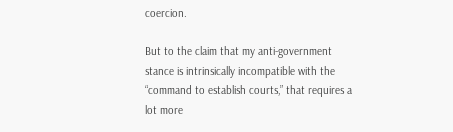coercion.

But to the claim that my anti-government stance is intrinsically incompatible with the “command to establish courts,” that requires a lot more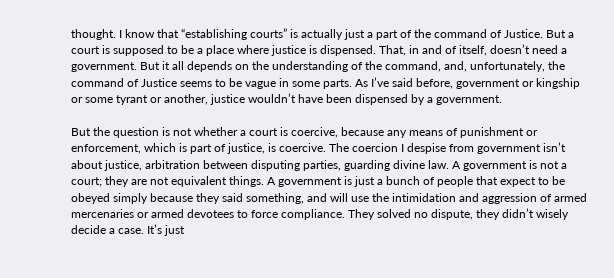thought. I know that “establishing courts” is actually just a part of the command of Justice. But a court is supposed to be a place where justice is dispensed. That, in and of itself, doesn’t need a government. But it all depends on the understanding of the command, and, unfortunately, the command of Justice seems to be vague in some parts. As I’ve said before, government or kingship or some tyrant or another, justice wouldn’t have been dispensed by a government.

But the question is not whether a court is coercive, because any means of punishment or enforcement, which is part of justice, is coercive. The coercion I despise from government isn’t about justice, arbitration between disputing parties, guarding divine law. A government is not a court; they are not equivalent things. A government is just a bunch of people that expect to be obeyed simply because they said something, and will use the intimidation and aggression of armed mercenaries or armed devotees to force compliance. They solved no dispute, they didn’t wisely decide a case. It’s just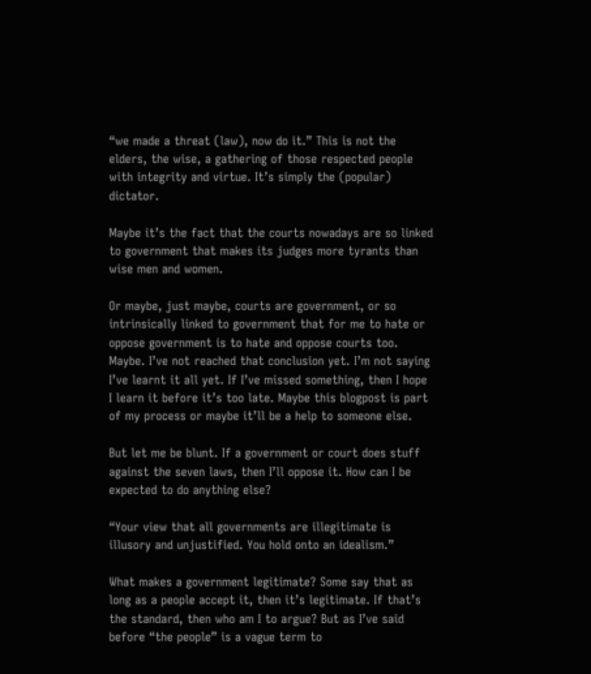“we made a threat (law), now do it.” This is not the elders, the wise, a gathering of those respected people with integrity and virtue. It’s simply the (popular) dictator.

Maybe it’s the fact that the courts nowadays are so linked to government that makes its judges more tyrants than wise men and women.

Or maybe, just maybe, courts are government, or so intrinsically linked to government that for me to hate or oppose government is to hate and oppose courts too. Maybe. I’ve not reached that conclusion yet. I’m not saying I’ve learnt it all yet. If I’ve missed something, then I hope I learn it before it’s too late. Maybe this blogpost is part of my process or maybe it’ll be a help to someone else.

But let me be blunt. If a government or court does stuff against the seven laws, then I’ll oppose it. How can I be expected to do anything else?

“Your view that all governments are illegitimate is illusory and unjustified. You hold onto an idealism.”

What makes a government legitimate? Some say that as long as a people accept it, then it’s legitimate. If that’s the standard, then who am I to argue? But as I’ve said before “the people” is a vague term to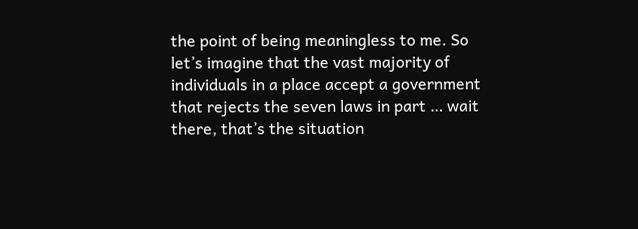the point of being meaningless to me. So let’s imagine that the vast majority of individuals in a place accept a government that rejects the seven laws in part … wait there, that’s the situation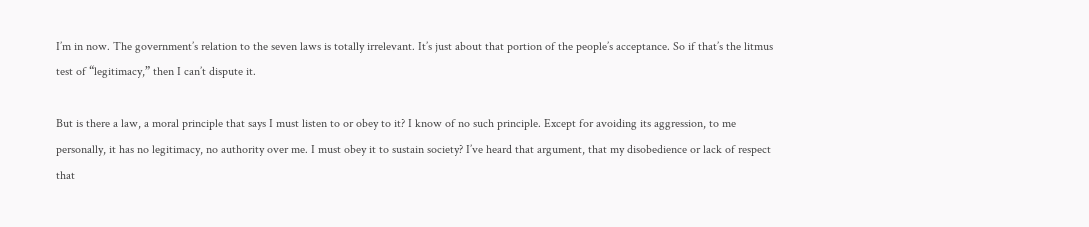I’m in now. The government’s relation to the seven laws is totally irrelevant. It’s just about that portion of the people’s acceptance. So if that’s the litmus test of “legitimacy,” then I can’t dispute it.

But is there a law, a moral principle that says I must listen to or obey to it? I know of no such principle. Except for avoiding its aggression, to me personally, it has no legitimacy, no authority over me. I must obey it to sustain society? I’ve heard that argument, that my disobedience or lack of respect that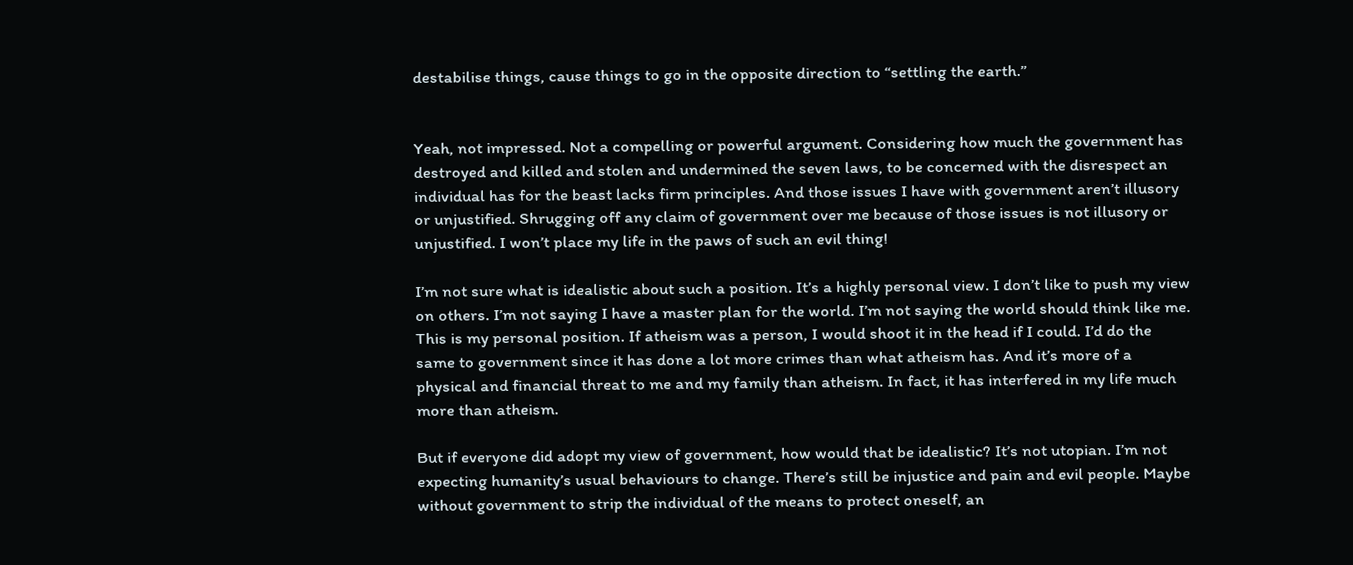destabilise things, cause things to go in the opposite direction to “settling the earth.”


Yeah, not impressed. Not a compelling or powerful argument. Considering how much the government has destroyed and killed and stolen and undermined the seven laws, to be concerned with the disrespect an individual has for the beast lacks firm principles. And those issues I have with government aren’t illusory or unjustified. Shrugging off any claim of government over me because of those issues is not illusory or unjustified. I won’t place my life in the paws of such an evil thing!

I’m not sure what is idealistic about such a position. It’s a highly personal view. I don’t like to push my view on others. I’m not saying I have a master plan for the world. I’m not saying the world should think like me. This is my personal position. If atheism was a person, I would shoot it in the head if I could. I’d do the same to government since it has done a lot more crimes than what atheism has. And it’s more of a physical and financial threat to me and my family than atheism. In fact, it has interfered in my life much more than atheism.

But if everyone did adopt my view of government, how would that be idealistic? It’s not utopian. I’m not expecting humanity’s usual behaviours to change. There’s still be injustice and pain and evil people. Maybe without government to strip the individual of the means to protect oneself, an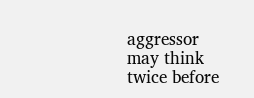aggressor may think twice before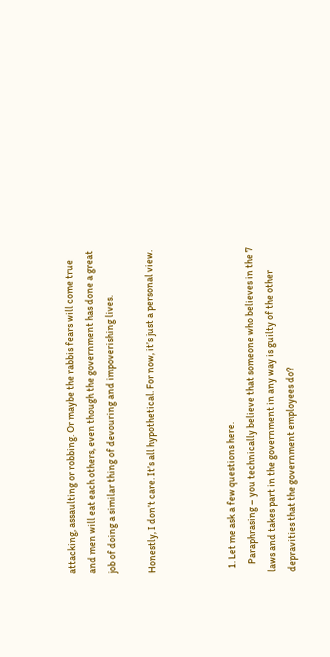attacking, assaulting or robbing. Or maybe the rabbis fears will come true and men will eat each others, even though the government has done a great job of doing a similar thing of devouring and impoverishing lives.

Honestly, I don’t care. It’s all hypothetical. For now, it’s just a personal view.



  1. Let me ask a few questions here.
    Paraphrasing – you technically believe that someone who believes in the 7 laws and takes part in the government in any way is guilty of the other depravities that the government employees do?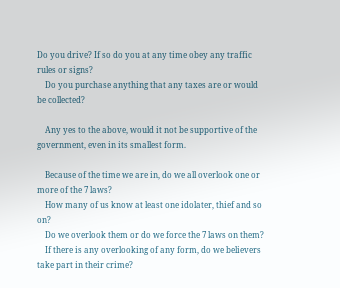Do you drive? If so do you at any time obey any traffic rules or signs?
    Do you purchase anything that any taxes are or would be collected?

    Any yes to the above, would it not be supportive of the government, even in its smallest form.

    Because of the time we are in, do we all overlook one or more of the 7 laws?
    How many of us know at least one idolater, thief and so on?
    Do we overlook them or do we force the 7 laws on them?
    If there is any overlooking of any form, do we believers take part in their crime?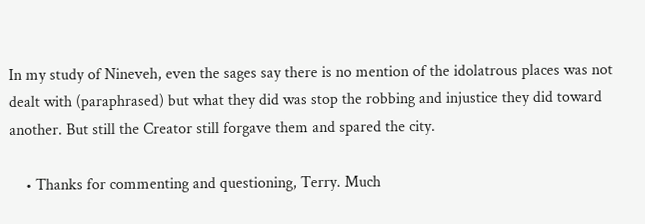In my study of Nineveh, even the sages say there is no mention of the idolatrous places was not dealt with (paraphrased) but what they did was stop the robbing and injustice they did toward another. But still the Creator still forgave them and spared the city.

    • Thanks for commenting and questioning, Terry. Much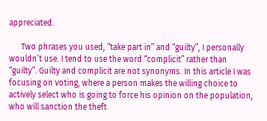appreciated.

      Two phrases you used, “take part in” and “guilty”, I personally wouldn’t use. I tend to use the word “complicit” rather than “guilty”. Guilty and complicit are not synonyms. In this article I was focusing on voting, where a person makes the willing choice to actively select who is going to force his opinion on the population, who will sanction the theft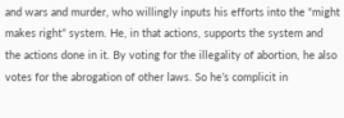and wars and murder, who willingly inputs his efforts into the “might makes right” system. He, in that actions, supports the system and the actions done in it. By voting for the illegality of abortion, he also votes for the abrogation of other laws. So he’s complicit in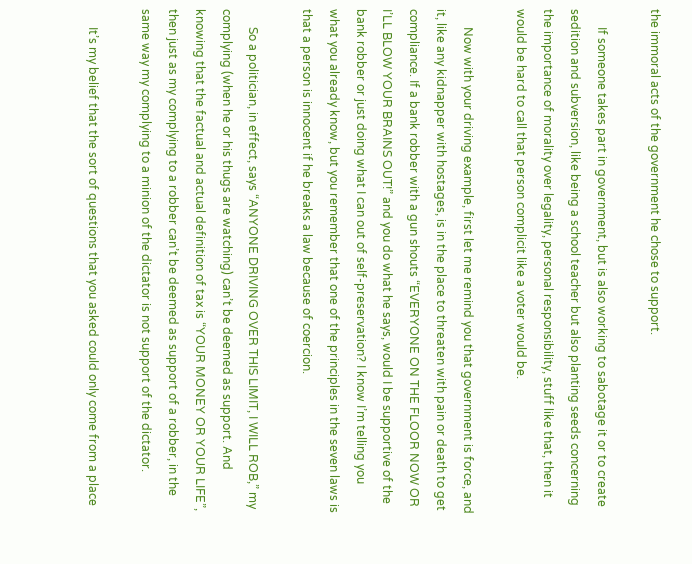the immoral acts of the government he chose to support.

      If someone takes part in government, but is also working to sabotage it or to create sedition and subversion, like being a school teacher but also planting seeds concerning the importance of morality over legality, personal responsibility, stuff like that, then it would be hard to call that person complicit like a voter would be.

      Now with your driving example, first let me remind you that government is force, and it, like any kidnapper with hostages, is in the place to threaten with pain or death to get compliance. If a bank robber with a gun shouts “EVERYONE ON THE FLOOR NOW OR I’LL BLOW YOUR BRAINS OUT!” and you do what he says, would I be supportive of the bank robber or just doing what I can out of self-preservation? I know I’m telling you what you already know, but you remember that one of the principles in the seven laws is that a person is innocent if he breaks a law because of coercion.

      So a politician, in effect, says “ANYONE DRIVING OVER THIS LIMIT, I WILL ROB,” my complying (when he or his thugs are watching) can’t be deemed as support. And knowing that the factual and actual definition of tax is “YOUR MONEY OR YOUR LIFE”, then just as my complying to a robber can’t be deemed as support of a robber, in the same way my complying to a minion of the dictator is not support of the dictator.

      It’s my belief that the sort of questions that you asked could only come from a place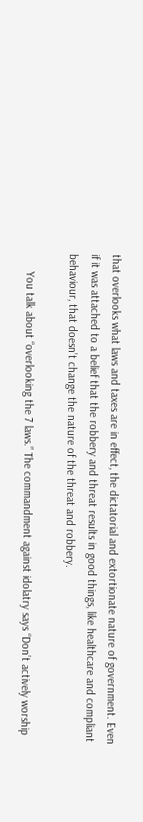that overlooks what laws and taxes are in effect, the dictatorial and extortionate nature of government. Even if it was attached to a belief that the robbery and threat results in good things, like healthcare and compliant behaviour, that doesn’t change the nature of the threat and robbery.

      You talk about “overlooking the 7 laws.” The commandment against idolatry says “Don’t actively worship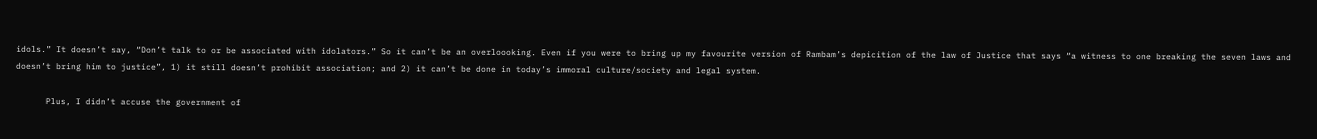idols.” It doesn’t say, “Don’t talk to or be associated with idolators.” So it can’t be an overloooking. Even if you were to bring up my favourite version of Rambam’s depicition of the law of Justice that says “a witness to one breaking the seven laws and doesn’t bring him to justice”, 1) it still doesn’t prohibit association; and 2) it can’t be done in today’s immoral culture/society and legal system.

      Plus, I didn’t accuse the government of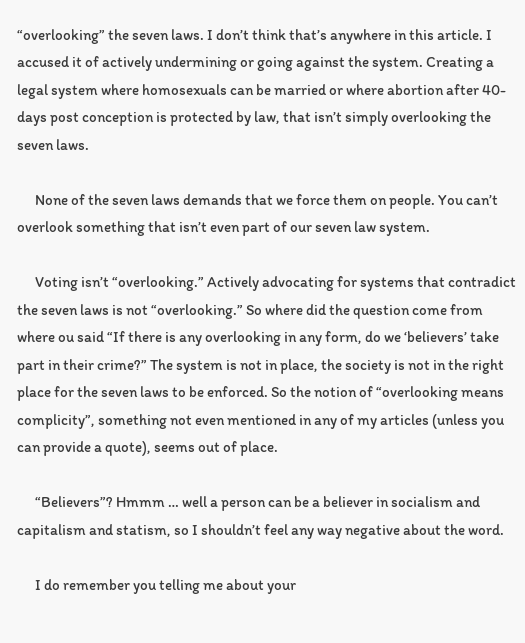“overlooking” the seven laws. I don’t think that’s anywhere in this article. I accused it of actively undermining or going against the system. Creating a legal system where homosexuals can be married or where abortion after 40-days post conception is protected by law, that isn’t simply overlooking the seven laws.

      None of the seven laws demands that we force them on people. You can’t overlook something that isn’t even part of our seven law system.

      Voting isn’t “overlooking.” Actively advocating for systems that contradict the seven laws is not “overlooking.” So where did the question come from where ou said “If there is any overlooking in any form, do we ‘believers’ take part in their crime?” The system is not in place, the society is not in the right place for the seven laws to be enforced. So the notion of “overlooking means complicity”, something not even mentioned in any of my articles (unless you can provide a quote), seems out of place.

      “Believers”? Hmmm … well a person can be a believer in socialism and capitalism and statism, so I shouldn’t feel any way negative about the word.

      I do remember you telling me about your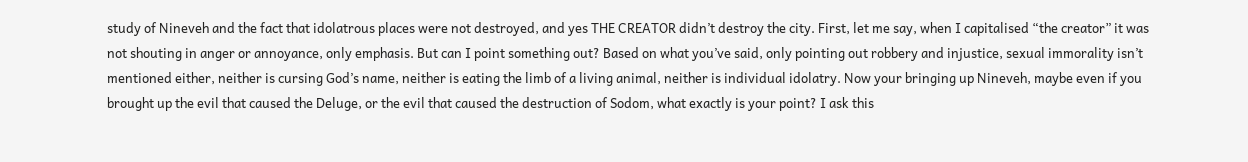study of Nineveh and the fact that idolatrous places were not destroyed, and yes THE CREATOR didn’t destroy the city. First, let me say, when I capitalised “the creator” it was not shouting in anger or annoyance, only emphasis. But can I point something out? Based on what you’ve said, only pointing out robbery and injustice, sexual immorality isn’t mentioned either, neither is cursing God’s name, neither is eating the limb of a living animal, neither is individual idolatry. Now your bringing up Nineveh, maybe even if you brought up the evil that caused the Deluge, or the evil that caused the destruction of Sodom, what exactly is your point? I ask this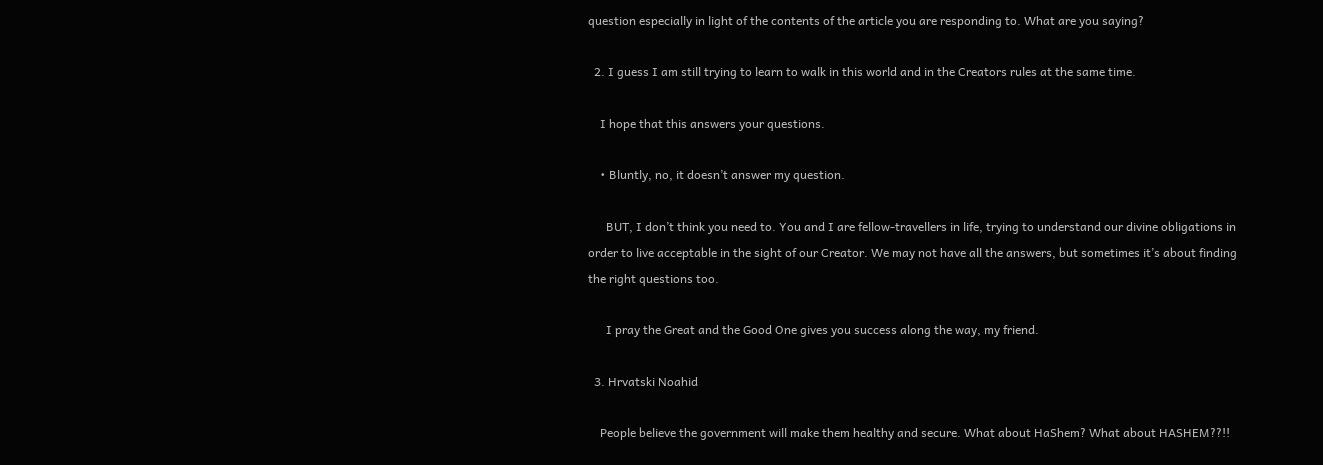question especially in light of the contents of the article you are responding to. What are you saying?

  2. I guess I am still trying to learn to walk in this world and in the Creators rules at the same time.

    I hope that this answers your questions.

    • Bluntly, no, it doesn’t answer my question.

      BUT, I don’t think you need to. You and I are fellow-travellers in life, trying to understand our divine obligations in order to live acceptable in the sight of our Creator. We may not have all the answers, but sometimes it’s about finding the right questions too.

      I pray the Great and the Good One gives you success along the way, my friend.

  3. Hrvatski Noahid

    People believe the government will make them healthy and secure. What about HaShem? What about HASHEM??!!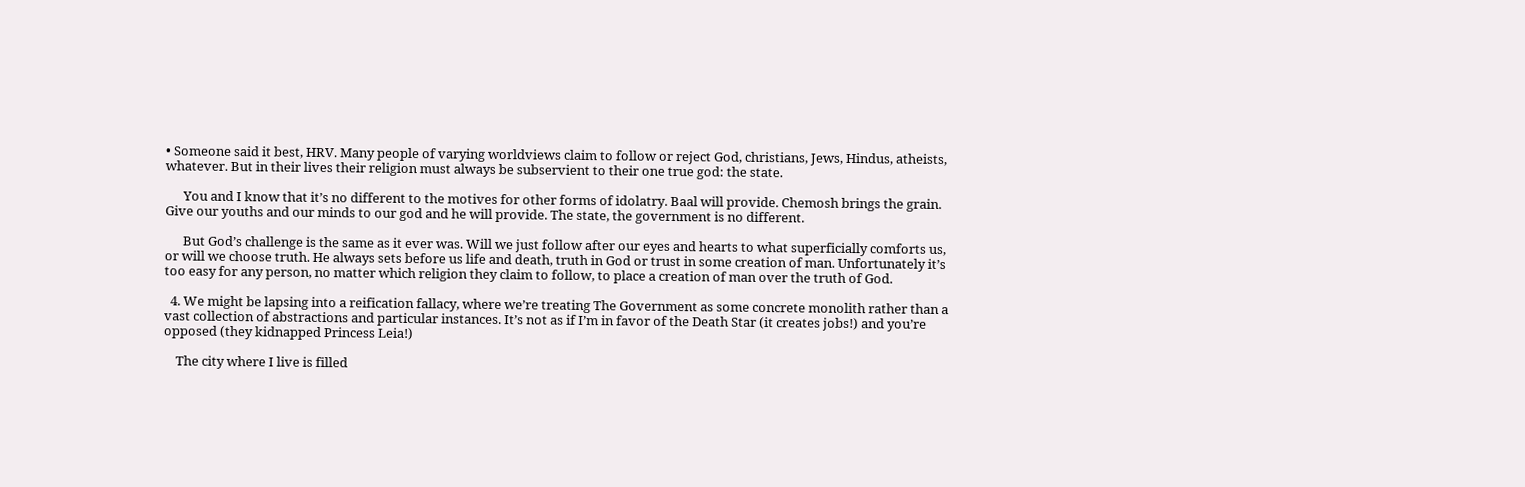• Someone said it best, HRV. Many people of varying worldviews claim to follow or reject God, christians, Jews, Hindus, atheists, whatever. But in their lives their religion must always be subservient to their one true god: the state.

      You and I know that it’s no different to the motives for other forms of idolatry. Baal will provide. Chemosh brings the grain. Give our youths and our minds to our god and he will provide. The state, the government is no different.

      But God’s challenge is the same as it ever was. Will we just follow after our eyes and hearts to what superficially comforts us, or will we choose truth. He always sets before us life and death, truth in God or trust in some creation of man. Unfortunately it’s too easy for any person, no matter which religion they claim to follow, to place a creation of man over the truth of God.

  4. We might be lapsing into a reification fallacy, where we’re treating The Government as some concrete monolith rather than a vast collection of abstractions and particular instances. It’s not as if I’m in favor of the Death Star (it creates jobs!) and you’re opposed (they kidnapped Princess Leia!)

    The city where I live is filled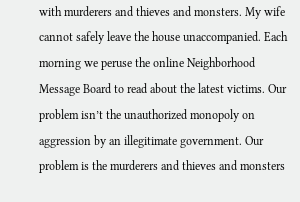with murderers and thieves and monsters. My wife cannot safely leave the house unaccompanied. Each morning we peruse the online Neighborhood Message Board to read about the latest victims. Our problem isn’t the unauthorized monopoly on aggression by an illegitimate government. Our problem is the murderers and thieves and monsters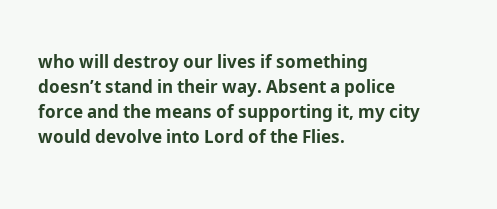who will destroy our lives if something doesn’t stand in their way. Absent a police force and the means of supporting it, my city would devolve into Lord of the Flies.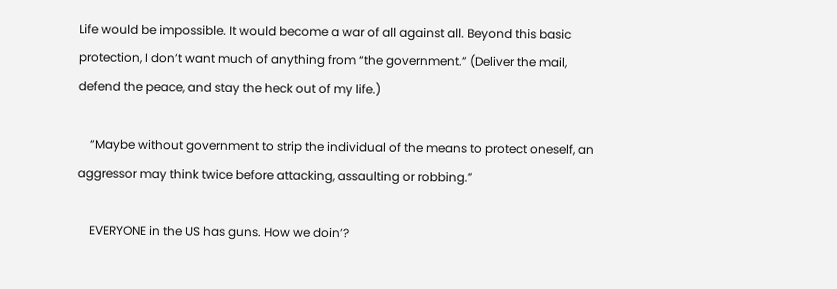Life would be impossible. It would become a war of all against all. Beyond this basic protection, I don’t want much of anything from “the government.” (Deliver the mail, defend the peace, and stay the heck out of my life.)

    “Maybe without government to strip the individual of the means to protect oneself, an aggressor may think twice before attacking, assaulting or robbing.”

    EVERYONE in the US has guns. How we doin’?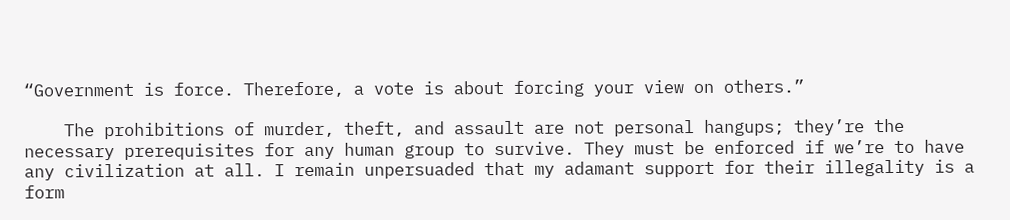“Government is force. Therefore, a vote is about forcing your view on others.”

    The prohibitions of murder, theft, and assault are not personal hangups; they’re the necessary prerequisites for any human group to survive. They must be enforced if we’re to have any civilization at all. I remain unpersuaded that my adamant support for their illegality is a form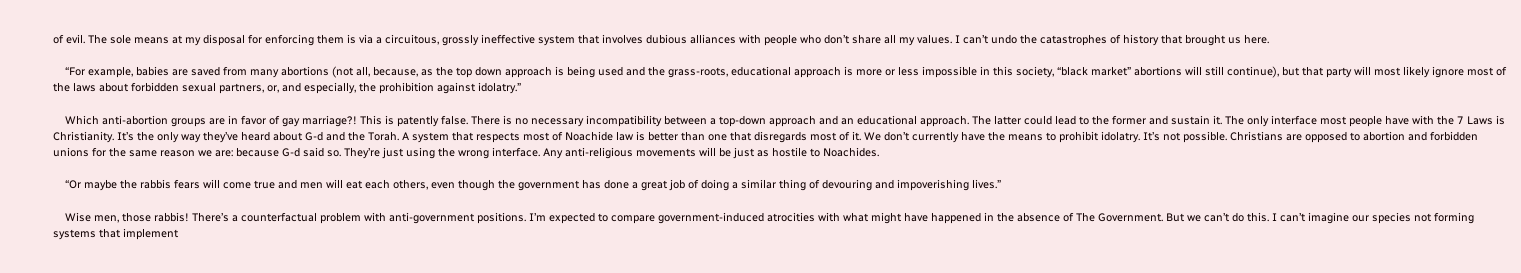of evil. The sole means at my disposal for enforcing them is via a circuitous, grossly ineffective system that involves dubious alliances with people who don’t share all my values. I can’t undo the catastrophes of history that brought us here.

    “For example, babies are saved from many abortions (not all, because, as the top down approach is being used and the grass-roots, educational approach is more or less impossible in this society, “black market” abortions will still continue), but that party will most likely ignore most of the laws about forbidden sexual partners, or, and especially, the prohibition against idolatry.”

    Which anti-abortion groups are in favor of gay marriage?! This is patently false. There is no necessary incompatibility between a top-down approach and an educational approach. The latter could lead to the former and sustain it. The only interface most people have with the 7 Laws is Christianity. It’s the only way they’ve heard about G-d and the Torah. A system that respects most of Noachide law is better than one that disregards most of it. We don’t currently have the means to prohibit idolatry. It’s not possible. Christians are opposed to abortion and forbidden unions for the same reason we are: because G-d said so. They’re just using the wrong interface. Any anti-religious movements will be just as hostile to Noachides.

    “Or maybe the rabbis fears will come true and men will eat each others, even though the government has done a great job of doing a similar thing of devouring and impoverishing lives.”

    Wise men, those rabbis! There’s a counterfactual problem with anti-government positions. I’m expected to compare government-induced atrocities with what might have happened in the absence of The Government. But we can’t do this. I can’t imagine our species not forming systems that implement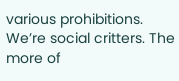various prohibitions. We’re social critters. The more of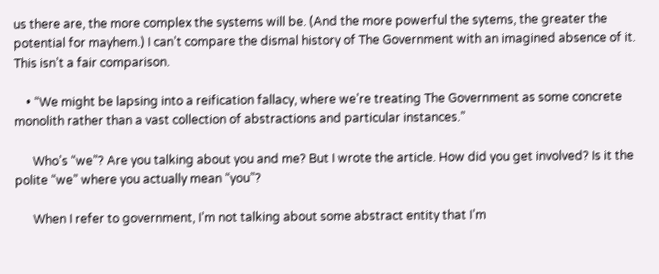us there are, the more complex the systems will be. (And the more powerful the sytems, the greater the potential for mayhem.) I can’t compare the dismal history of The Government with an imagined absence of it. This isn’t a fair comparison.

    • “We might be lapsing into a reification fallacy, where we’re treating The Government as some concrete monolith rather than a vast collection of abstractions and particular instances.”

      Who’s “we”? Are you talking about you and me? But I wrote the article. How did you get involved? Is it the polite “we” where you actually mean “you”?

      When I refer to government, I’m not talking about some abstract entity that I’m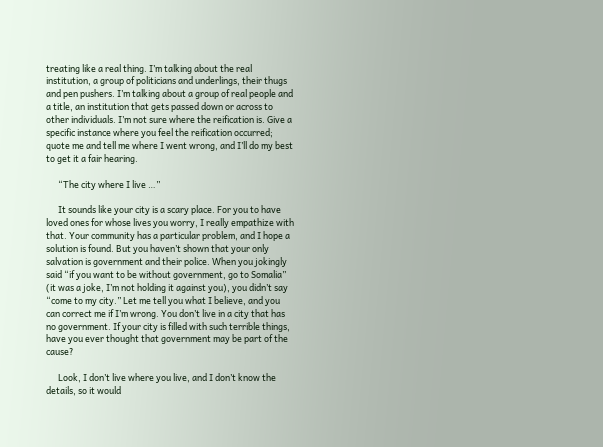treating like a real thing. I’m talking about the real institution, a group of politicians and underlings, their thugs and pen pushers. I’m talking about a group of real people and a title, an institution that gets passed down or across to other individuals. I’m not sure where the reification is. Give a specific instance where you feel the reification occurred; quote me and tell me where I went wrong, and I’ll do my best to get it a fair hearing.

      “The city where I live …”

      It sounds like your city is a scary place. For you to have loved ones for whose lives you worry, I really empathize with that. Your community has a particular problem, and I hope a solution is found. But you haven’t shown that your only salvation is government and their police. When you jokingly said “if you want to be without government, go to Somalia” (it was a joke, I’m not holding it against you), you didn’t say “come to my city.” Let me tell you what I believe, and you can correct me if I’m wrong. You don’t live in a city that has no government. If your city is filled with such terrible things, have you ever thought that government may be part of the cause?

      Look, I don’t live where you live, and I don’t know the details, so it would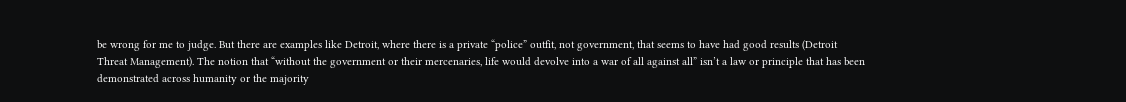be wrong for me to judge. But there are examples like Detroit, where there is a private “police” outfit, not government, that seems to have had good results (Detroit Threat Management). The notion that “without the government or their mercenaries, life would devolve into a war of all against all” isn’t a law or principle that has been demonstrated across humanity or the majority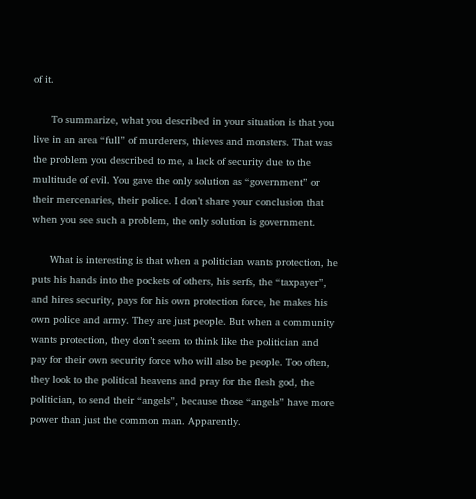of it.

      To summarize, what you described in your situation is that you live in an area “full” of murderers, thieves and monsters. That was the problem you described to me, a lack of security due to the multitude of evil. You gave the only solution as “government” or their mercenaries, their police. I don’t share your conclusion that when you see such a problem, the only solution is government.

      What is interesting is that when a politician wants protection, he puts his hands into the pockets of others, his serfs, the “taxpayer”, and hires security, pays for his own protection force, he makes his own police and army. They are just people. But when a community wants protection, they don’t seem to think like the politician and pay for their own security force who will also be people. Too often, they look to the political heavens and pray for the flesh god, the politician, to send their “angels”, because those “angels” have more power than just the common man. Apparently.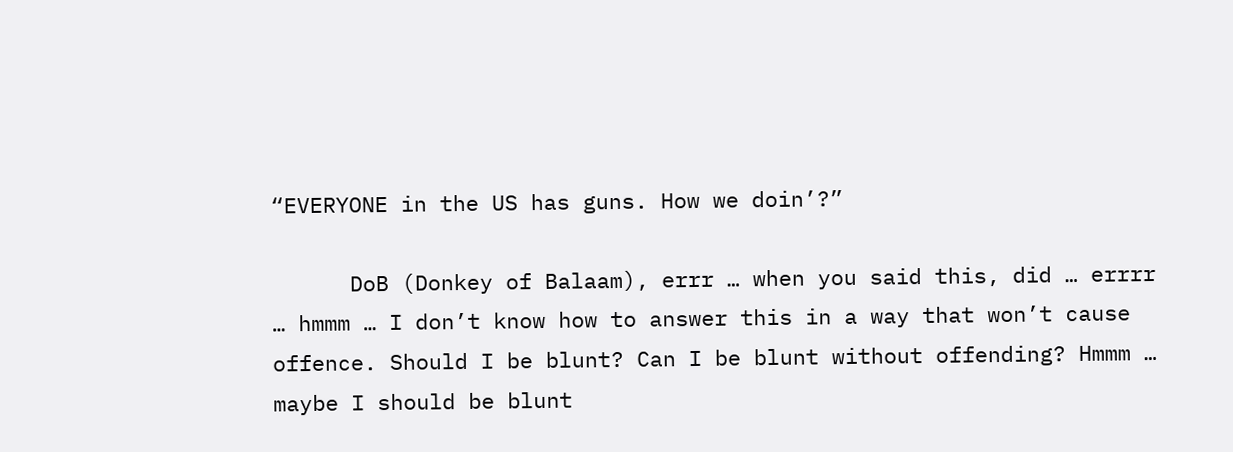“EVERYONE in the US has guns. How we doin’?”

      DoB (Donkey of Balaam), errr … when you said this, did … errrr … hmmm … I don’t know how to answer this in a way that won’t cause offence. Should I be blunt? Can I be blunt without offending? Hmmm … maybe I should be blunt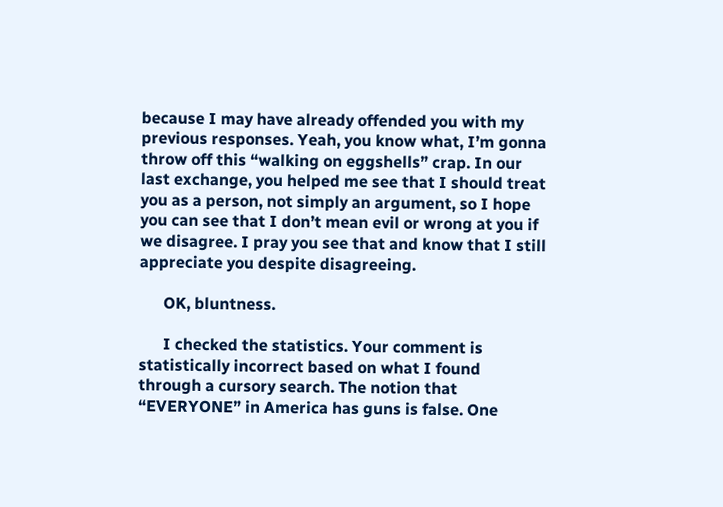because I may have already offended you with my previous responses. Yeah, you know what, I’m gonna throw off this “walking on eggshells” crap. In our last exchange, you helped me see that I should treat you as a person, not simply an argument, so I hope you can see that I don’t mean evil or wrong at you if we disagree. I pray you see that and know that I still appreciate you despite disagreeing.

      OK, bluntness.

      I checked the statistics. Your comment is statistically incorrect based on what I found through a cursory search. The notion that “EVERYONE” in America has guns is false. One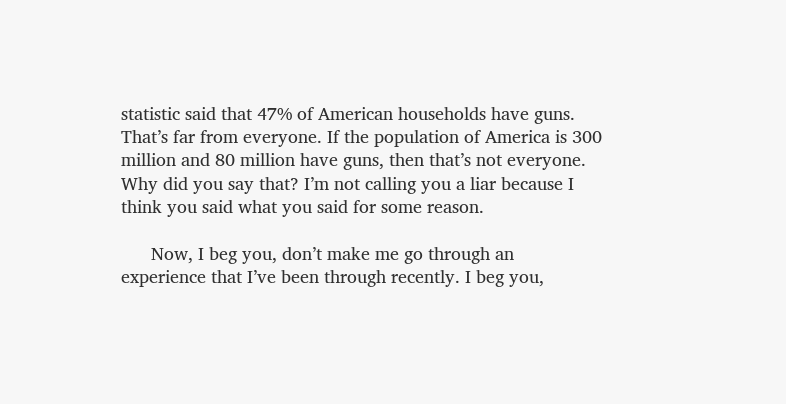statistic said that 47% of American households have guns. That’s far from everyone. If the population of America is 300 million and 80 million have guns, then that’s not everyone. Why did you say that? I’m not calling you a liar because I think you said what you said for some reason.

      Now, I beg you, don’t make me go through an experience that I’ve been through recently. I beg you,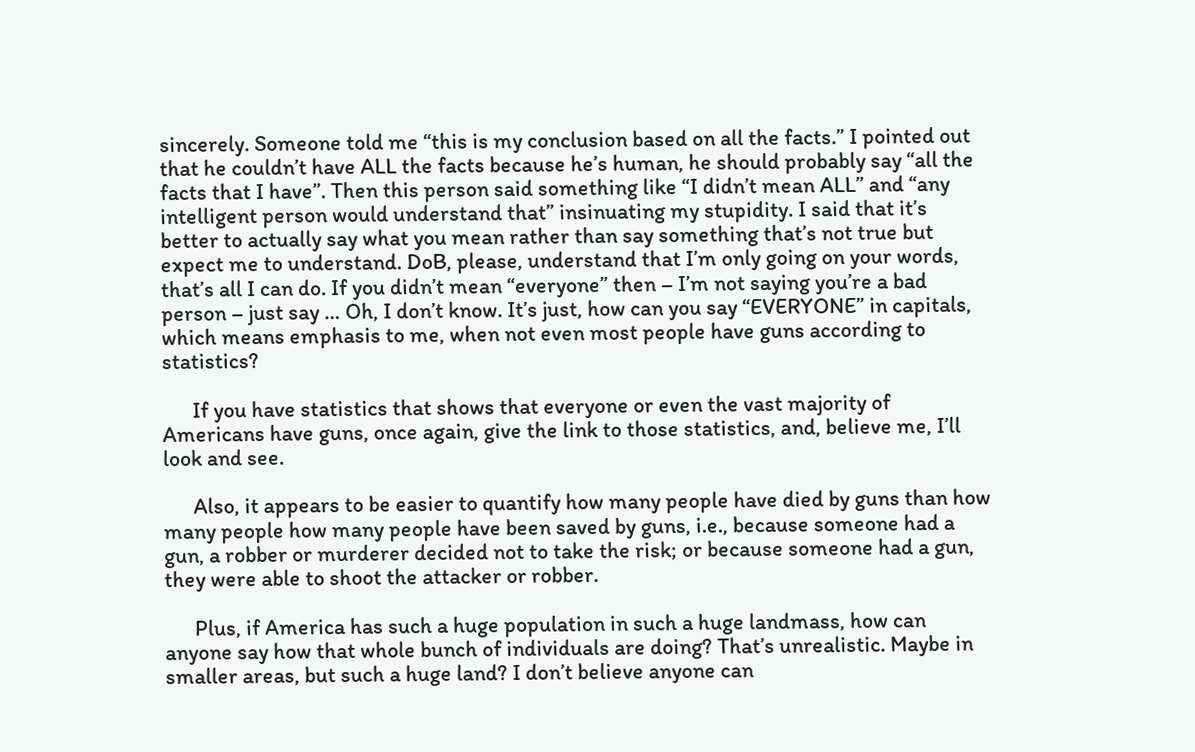sincerely. Someone told me “this is my conclusion based on all the facts.” I pointed out that he couldn’t have ALL the facts because he’s human, he should probably say “all the facts that I have”. Then this person said something like “I didn’t mean ALL” and “any intelligent person would understand that” insinuating my stupidity. I said that it’s better to actually say what you mean rather than say something that’s not true but expect me to understand. DoB, please, understand that I’m only going on your words, that’s all I can do. If you didn’t mean “everyone” then – I’m not saying you’re a bad person – just say … Oh, I don’t know. It’s just, how can you say “EVERYONE” in capitals, which means emphasis to me, when not even most people have guns according to statistics?

      If you have statistics that shows that everyone or even the vast majority of Americans have guns, once again, give the link to those statistics, and, believe me, I’ll look and see.

      Also, it appears to be easier to quantify how many people have died by guns than how many people how many people have been saved by guns, i.e., because someone had a gun, a robber or murderer decided not to take the risk; or because someone had a gun, they were able to shoot the attacker or robber.

      Plus, if America has such a huge population in such a huge landmass, how can anyone say how that whole bunch of individuals are doing? That’s unrealistic. Maybe in smaller areas, but such a huge land? I don’t believe anyone can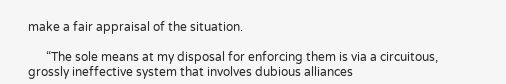make a fair appraisal of the situation.

      “The sole means at my disposal for enforcing them is via a circuitous, grossly ineffective system that involves dubious alliances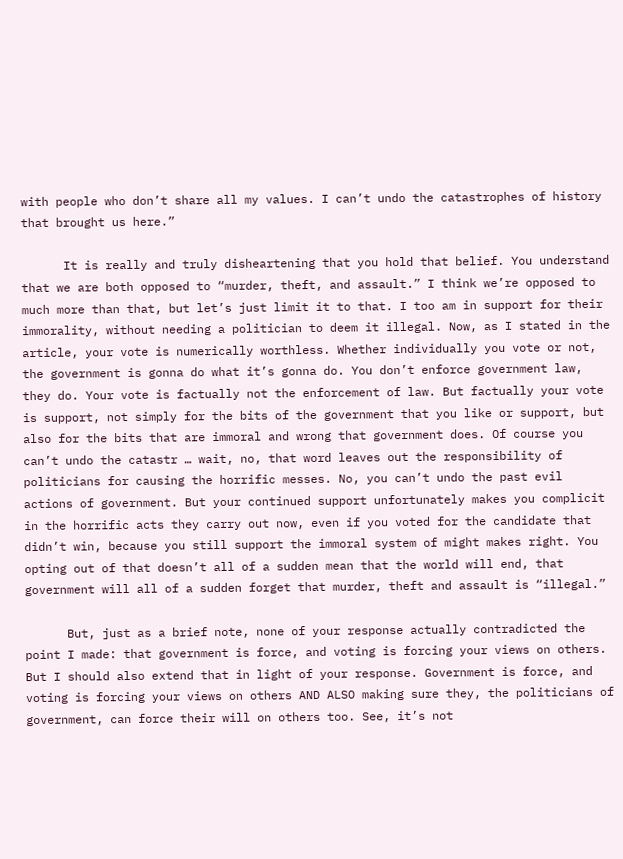with people who don’t share all my values. I can’t undo the catastrophes of history that brought us here.”

      It is really and truly disheartening that you hold that belief. You understand that we are both opposed to “murder, theft, and assault.” I think we’re opposed to much more than that, but let’s just limit it to that. I too am in support for their immorality, without needing a politician to deem it illegal. Now, as I stated in the article, your vote is numerically worthless. Whether individually you vote or not, the government is gonna do what it’s gonna do. You don’t enforce government law, they do. Your vote is factually not the enforcement of law. But factually your vote is support, not simply for the bits of the government that you like or support, but also for the bits that are immoral and wrong that government does. Of course you can’t undo the catastr … wait, no, that word leaves out the responsibility of politicians for causing the horrific messes. No, you can’t undo the past evil actions of government. But your continued support unfortunately makes you complicit in the horrific acts they carry out now, even if you voted for the candidate that didn’t win, because you still support the immoral system of might makes right. You opting out of that doesn’t all of a sudden mean that the world will end, that government will all of a sudden forget that murder, theft and assault is “illegal.”

      But, just as a brief note, none of your response actually contradicted the point I made: that government is force, and voting is forcing your views on others. But I should also extend that in light of your response. Government is force, and voting is forcing your views on others AND ALSO making sure they, the politicians of government, can force their will on others too. See, it’s not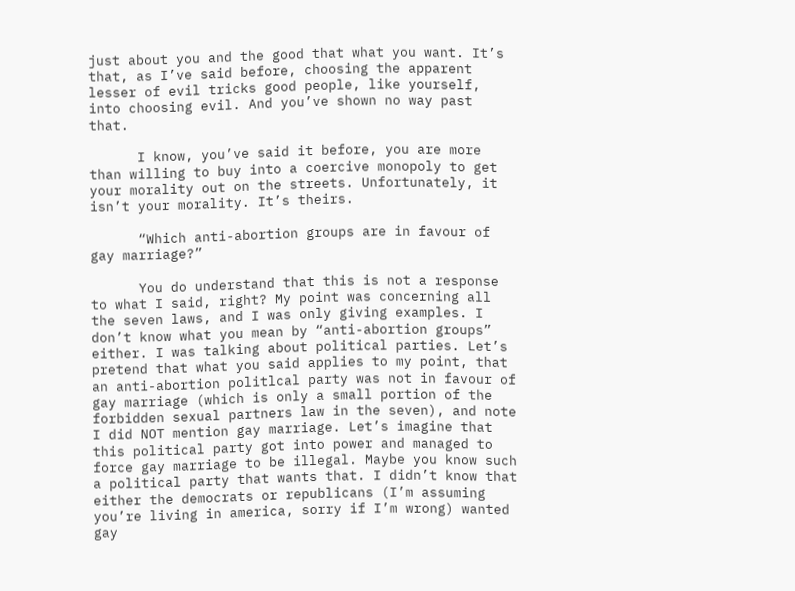just about you and the good that what you want. It’s that, as I’ve said before, choosing the apparent lesser of evil tricks good people, like yourself, into choosing evil. And you’ve shown no way past that.

      I know, you’ve said it before, you are more than willing to buy into a coercive monopoly to get your morality out on the streets. Unfortunately, it isn’t your morality. It’s theirs.

      “Which anti-abortion groups are in favour of gay marriage?”

      You do understand that this is not a response to what I said, right? My point was concerning all the seven laws, and I was only giving examples. I don’t know what you mean by “anti-abortion groups” either. I was talking about political parties. Let’s pretend that what you said applies to my point, that an anti-abortion politlcal party was not in favour of gay marriage (which is only a small portion of the forbidden sexual partners law in the seven), and note I did NOT mention gay marriage. Let’s imagine that this political party got into power and managed to force gay marriage to be illegal. Maybe you know such a political party that wants that. I didn’t know that either the democrats or republicans (I’m assuming you’re living in america, sorry if I’m wrong) wanted gay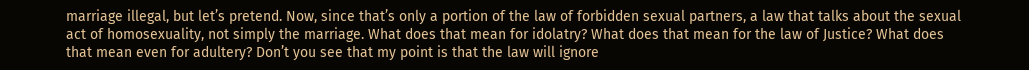marriage illegal, but let’s pretend. Now, since that’s only a portion of the law of forbidden sexual partners, a law that talks about the sexual act of homosexuality, not simply the marriage. What does that mean for idolatry? What does that mean for the law of Justice? What does that mean even for adultery? Don’t you see that my point is that the law will ignore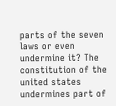parts of the seven laws or even undermine it? The constitution of the united states undermines part of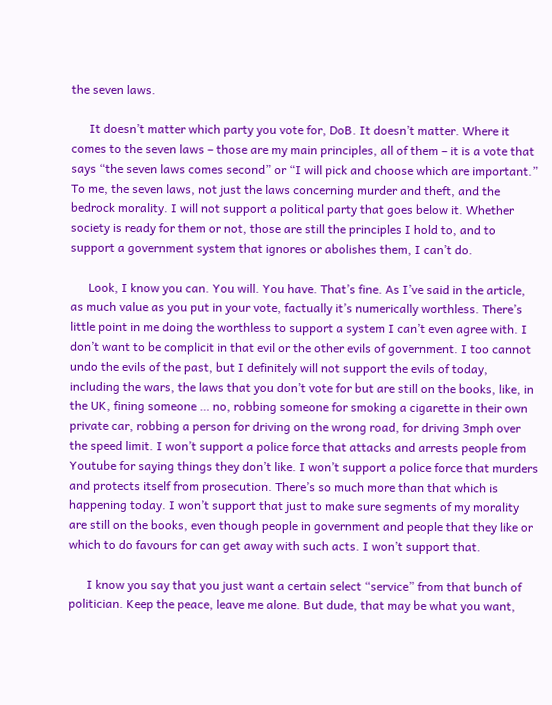the seven laws.

      It doesn’t matter which party you vote for, DoB. It doesn’t matter. Where it comes to the seven laws – those are my main principles, all of them – it is a vote that says “the seven laws comes second” or “I will pick and choose which are important.” To me, the seven laws, not just the laws concerning murder and theft, and the bedrock morality. I will not support a political party that goes below it. Whether society is ready for them or not, those are still the principles I hold to, and to support a government system that ignores or abolishes them, I can’t do.

      Look, I know you can. You will. You have. That’s fine. As I’ve said in the article, as much value as you put in your vote, factually it’s numerically worthless. There’s little point in me doing the worthless to support a system I can’t even agree with. I don’t want to be complicit in that evil or the other evils of government. I too cannot undo the evils of the past, but I definitely will not support the evils of today, including the wars, the laws that you don’t vote for but are still on the books, like, in the UK, fining someone … no, robbing someone for smoking a cigarette in their own private car, robbing a person for driving on the wrong road, for driving 3mph over the speed limit. I won’t support a police force that attacks and arrests people from Youtube for saying things they don’t like. I won’t support a police force that murders and protects itself from prosecution. There’s so much more than that which is happening today. I won’t support that just to make sure segments of my morality are still on the books, even though people in government and people that they like or which to do favours for can get away with such acts. I won’t support that.

      I know you say that you just want a certain select “service” from that bunch of politician. Keep the peace, leave me alone. But dude, that may be what you want,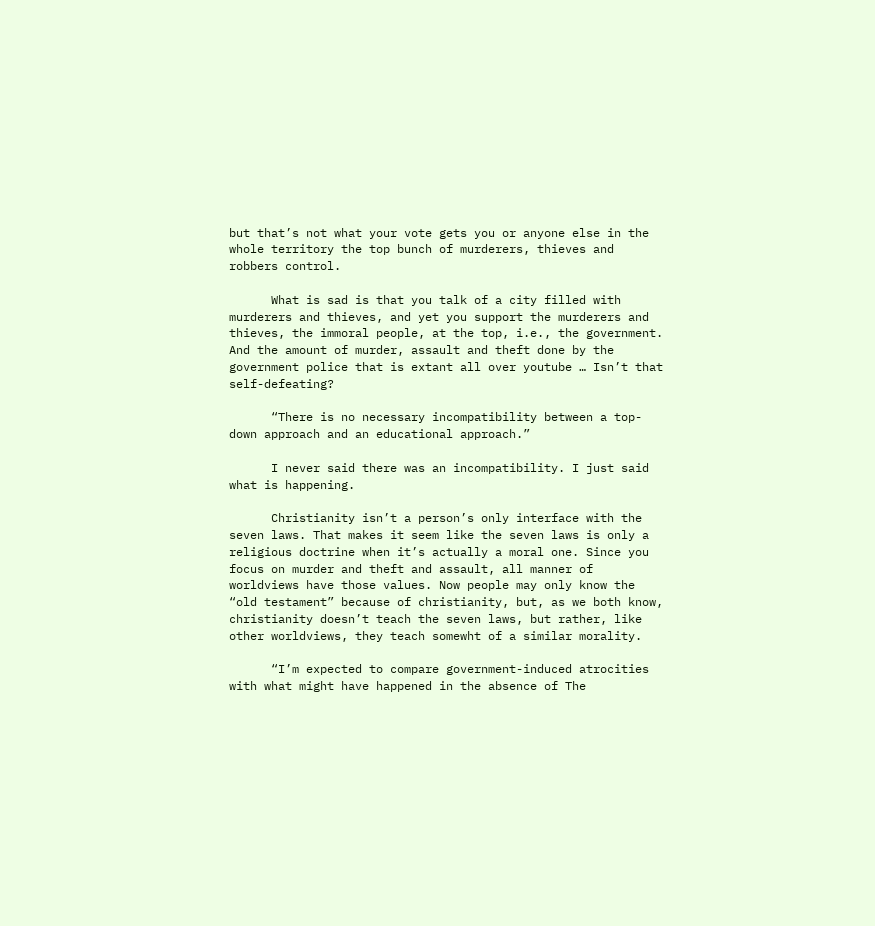but that’s not what your vote gets you or anyone else in the whole territory the top bunch of murderers, thieves and robbers control.

      What is sad is that you talk of a city filled with murderers and thieves, and yet you support the murderers and thieves, the immoral people, at the top, i.e., the government. And the amount of murder, assault and theft done by the government police that is extant all over youtube … Isn’t that self-defeating?

      “There is no necessary incompatibility between a top-down approach and an educational approach.”

      I never said there was an incompatibility. I just said what is happening.

      Christianity isn’t a person’s only interface with the seven laws. That makes it seem like the seven laws is only a religious doctrine when it’s actually a moral one. Since you focus on murder and theft and assault, all manner of worldviews have those values. Now people may only know the “old testament” because of christianity, but, as we both know, christianity doesn’t teach the seven laws, but rather, like other worldviews, they teach somewht of a similar morality.

      “I’m expected to compare government-induced atrocities with what might have happened in the absence of The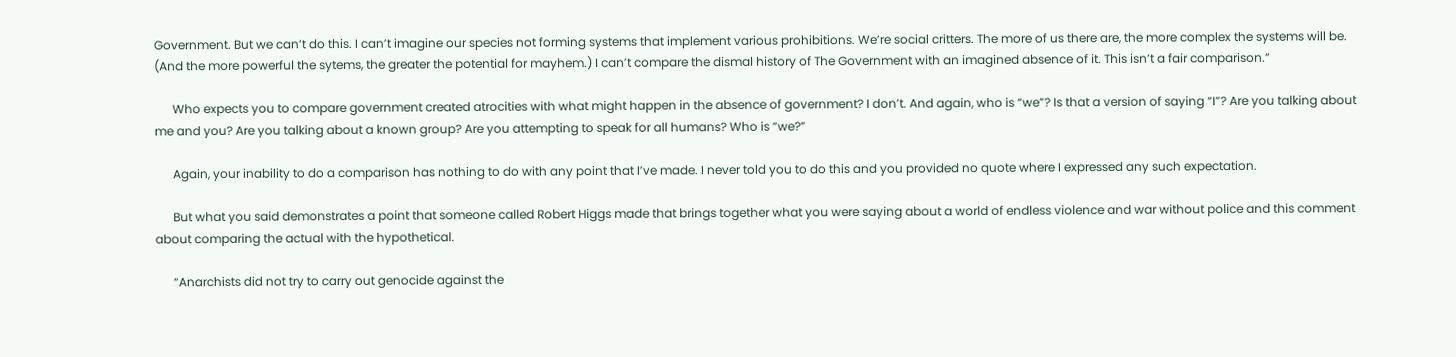Government. But we can’t do this. I can’t imagine our species not forming systems that implement various prohibitions. We’re social critters. The more of us there are, the more complex the systems will be. (And the more powerful the sytems, the greater the potential for mayhem.) I can’t compare the dismal history of The Government with an imagined absence of it. This isn’t a fair comparison.”

      Who expects you to compare government created atrocities with what might happen in the absence of government? I don’t. And again, who is “we”? Is that a version of saying “I”? Are you talking about me and you? Are you talking about a known group? Are you attempting to speak for all humans? Who is “we?”

      Again, your inability to do a comparison has nothing to do with any point that I’ve made. I never told you to do this and you provided no quote where I expressed any such expectation.

      But what you said demonstrates a point that someone called Robert Higgs made that brings together what you were saying about a world of endless violence and war without police and this comment about comparing the actual with the hypothetical.

      “Anarchists did not try to carry out genocide against the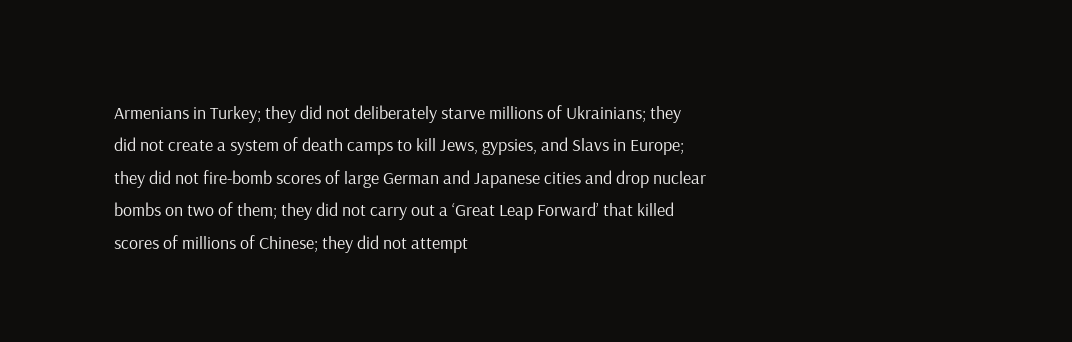Armenians in Turkey; they did not deliberately starve millions of Ukrainians; they did not create a system of death camps to kill Jews, gypsies, and Slavs in Europe; they did not fire-bomb scores of large German and Japanese cities and drop nuclear bombs on two of them; they did not carry out a ‘Great Leap Forward’ that killed scores of millions of Chinese; they did not attempt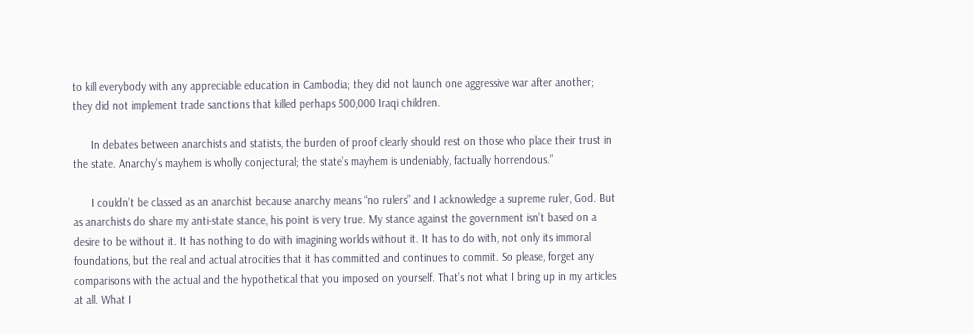to kill everybody with any appreciable education in Cambodia; they did not launch one aggressive war after another; they did not implement trade sanctions that killed perhaps 500,000 Iraqi children.

      In debates between anarchists and statists, the burden of proof clearly should rest on those who place their trust in the state. Anarchy’s mayhem is wholly conjectural; the state’s mayhem is undeniably, factually horrendous.”

      I couldn’t be classed as an anarchist because anarchy means “no rulers” and I acknowledge a supreme ruler, God. But as anarchists do share my anti-state stance, his point is very true. My stance against the government isn’t based on a desire to be without it. It has nothing to do with imagining worlds without it. It has to do with, not only its immoral foundations, but the real and actual atrocities that it has committed and continues to commit. So please, forget any comparisons with the actual and the hypothetical that you imposed on yourself. That’s not what I bring up in my articles at all. What I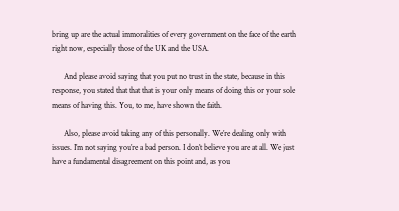bring up are the actual immoralities of every government on the face of the earth right now, especially those of the UK and the USA.

      And please avoid saying that you put no trust in the state, because in this response, you stated that that that is your only means of doing this or your sole means of having this. You, to me, have shown the faith.

      Also, please avoid taking any of this personally. We’re dealing only with issues. I’m not saying you’re a bad person. I don’t believe you are at all. We just have a fundamental disagreement on this point and, as you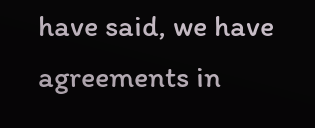have said, we have agreements in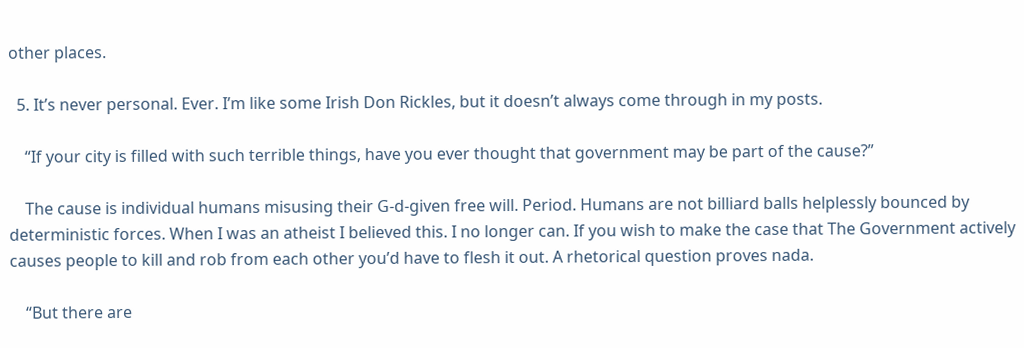other places.

  5. It’s never personal. Ever. I’m like some Irish Don Rickles, but it doesn’t always come through in my posts.

    “If your city is filled with such terrible things, have you ever thought that government may be part of the cause?”

    The cause is individual humans misusing their G-d-given free will. Period. Humans are not billiard balls helplessly bounced by deterministic forces. When I was an atheist I believed this. I no longer can. If you wish to make the case that The Government actively causes people to kill and rob from each other you’d have to flesh it out. A rhetorical question proves nada.

    “But there are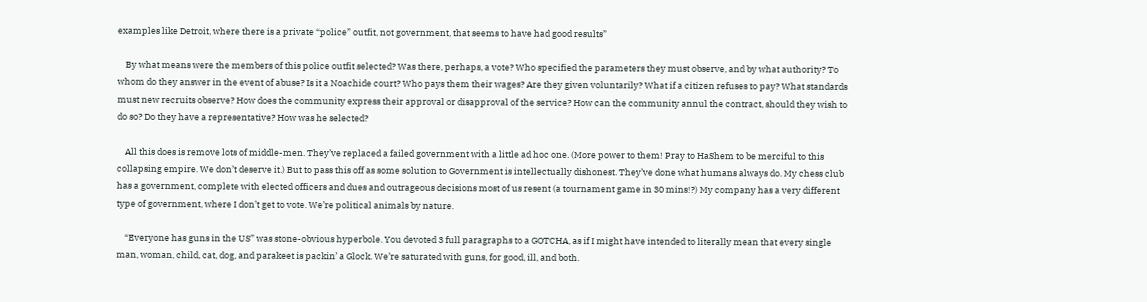examples like Detroit, where there is a private “police” outfit, not government, that seems to have had good results”

    By what means were the members of this police outfit selected? Was there, perhaps, a vote? Who specified the parameters they must observe, and by what authority? To whom do they answer in the event of abuse? Is it a Noachide court? Who pays them their wages? Are they given voluntarily? What if a citizen refuses to pay? What standards must new recruits observe? How does the community express their approval or disapproval of the service? How can the community annul the contract, should they wish to do so? Do they have a representative? How was he selected?

    All this does is remove lots of middle-men. They’ve replaced a failed government with a little ad hoc one. (More power to them! Pray to HaShem to be merciful to this collapsing empire. We don’t deserve it.) But to pass this off as some solution to Government is intellectually dishonest. They’ve done what humans always do. My chess club has a government, complete with elected officers and dues and outrageous decisions most of us resent (a tournament game in 30 mins!?) My company has a very different type of government, where I don’t get to vote. We’re political animals by nature.

    “Everyone has guns in the US” was stone-obvious hyperbole. You devoted 3 full paragraphs to a GOTCHA, as if I might have intended to literally mean that every single man, woman, child, cat, dog, and parakeet is packin’ a Glock. We’re saturated with guns, for good, ill, and both.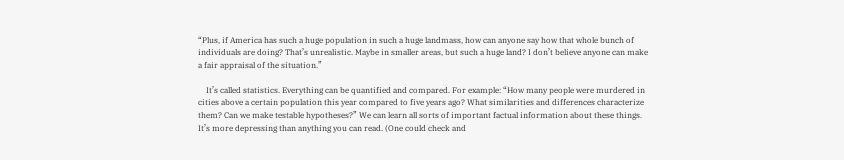“Plus, if America has such a huge population in such a huge landmass, how can anyone say how that whole bunch of individuals are doing? That’s unrealistic. Maybe in smaller areas, but such a huge land? I don’t believe anyone can make a fair appraisal of the situation.”

    It’s called statistics. Everything can be quantified and compared. For example: “How many people were murdered in cities above a certain population this year compared to five years ago? What similarities and differences characterize them? Can we make testable hypotheses?” We can learn all sorts of important factual information about these things. It’s more depressing than anything you can read. (One could check and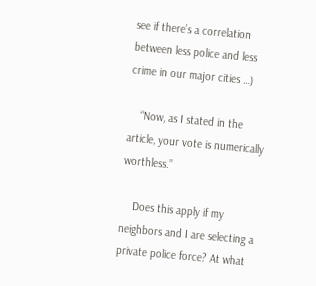see if there’s a correlation between less police and less crime in our major cities …)

    “Now, as I stated in the article, your vote is numerically worthless.”

    Does this apply if my neighbors and I are selecting a private police force? At what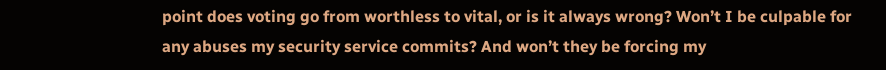point does voting go from worthless to vital, or is it always wrong? Won’t I be culpable for any abuses my security service commits? And won’t they be forcing my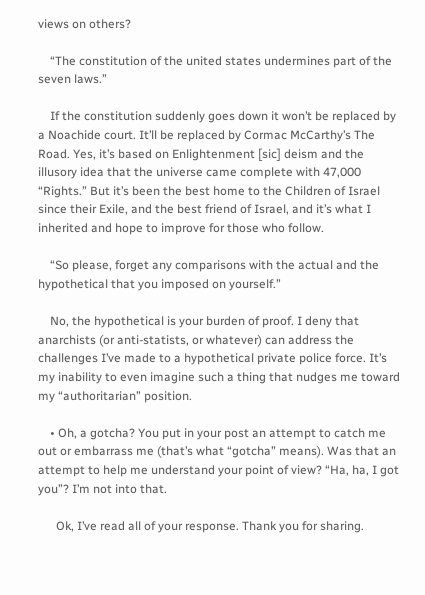views on others?

    “The constitution of the united states undermines part of the seven laws.”

    If the constitution suddenly goes down it won’t be replaced by a Noachide court. It’ll be replaced by Cormac McCarthy’s The Road. Yes, it’s based on Enlightenment [sic] deism and the illusory idea that the universe came complete with 47,000 “Rights.” But it’s been the best home to the Children of Israel since their Exile, and the best friend of Israel, and it’s what I inherited and hope to improve for those who follow.

    “So please, forget any comparisons with the actual and the hypothetical that you imposed on yourself.”

    No, the hypothetical is your burden of proof. I deny that anarchists (or anti-statists, or whatever) can address the challenges I’ve made to a hypothetical private police force. It’s my inability to even imagine such a thing that nudges me toward my “authoritarian” position.

    • Oh, a gotcha? You put in your post an attempt to catch me out or embarrass me (that’s what “gotcha” means). Was that an attempt to help me understand your point of view? “Ha, ha, I got you”? I’m not into that.

      Ok, I’ve read all of your response. Thank you for sharing.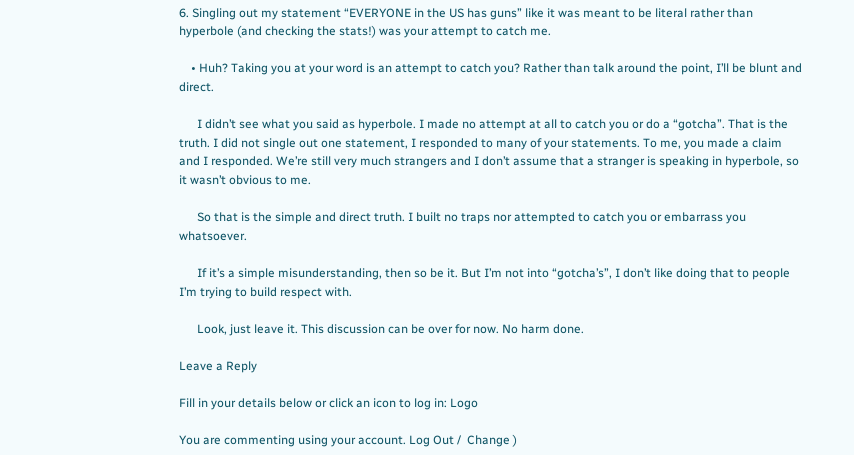6. Singling out my statement “EVERYONE in the US has guns” like it was meant to be literal rather than hyperbole (and checking the stats!) was your attempt to catch me.

    • Huh? Taking you at your word is an attempt to catch you? Rather than talk around the point, I’ll be blunt and direct.

      I didn’t see what you said as hyperbole. I made no attempt at all to catch you or do a “gotcha”. That is the truth. I did not single out one statement, I responded to many of your statements. To me, you made a claim and I responded. We’re still very much strangers and I don’t assume that a stranger is speaking in hyperbole, so it wasn’t obvious to me.

      So that is the simple and direct truth. I built no traps nor attempted to catch you or embarrass you whatsoever.

      If it’s a simple misunderstanding, then so be it. But I’m not into “gotcha’s”, I don’t like doing that to people I’m trying to build respect with.

      Look, just leave it. This discussion can be over for now. No harm done.

Leave a Reply

Fill in your details below or click an icon to log in: Logo

You are commenting using your account. Log Out /  Change )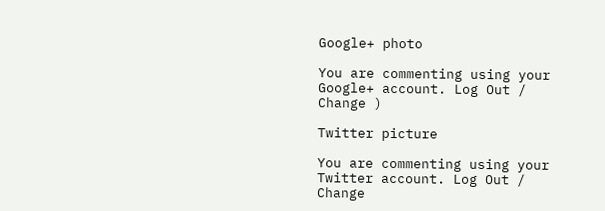Google+ photo

You are commenting using your Google+ account. Log Out /  Change )

Twitter picture

You are commenting using your Twitter account. Log Out /  Change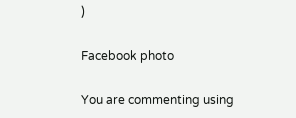)

Facebook photo

You are commenting using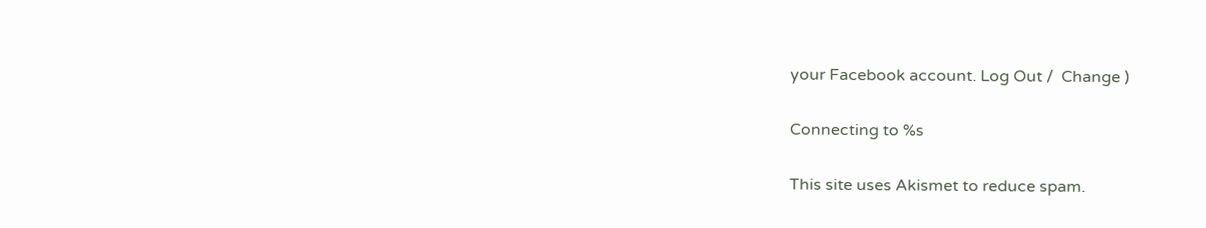your Facebook account. Log Out /  Change )

Connecting to %s

This site uses Akismet to reduce spam.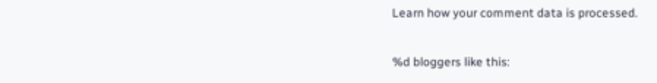Learn how your comment data is processed.

%d bloggers like this: